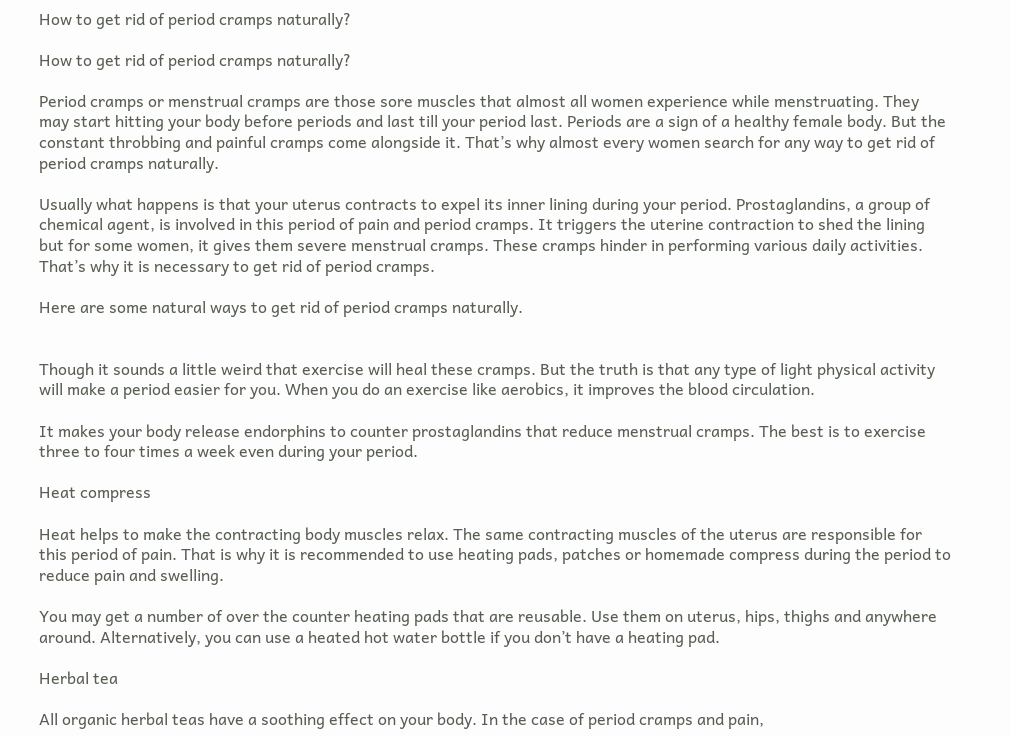How to get rid of period cramps naturally?

How to get rid of period cramps naturally?

Period cramps or menstrual cramps are those sore muscles that almost all women experience while menstruating. They may start hitting your body before periods and last till your period last. Periods are a sign of a healthy female body. But the constant throbbing and painful cramps come alongside it. That’s why almost every women search for any way to get rid of period cramps naturally.

Usually what happens is that your uterus contracts to expel its inner lining during your period. Prostaglandins, a group of chemical agent, is involved in this period of pain and period cramps. It triggers the uterine contraction to shed the lining but for some women, it gives them severe menstrual cramps. These cramps hinder in performing various daily activities. That’s why it is necessary to get rid of period cramps.

Here are some natural ways to get rid of period cramps naturally.


Though it sounds a little weird that exercise will heal these cramps. But the truth is that any type of light physical activity will make a period easier for you. When you do an exercise like aerobics, it improves the blood circulation.

It makes your body release endorphins to counter prostaglandins that reduce menstrual cramps. The best is to exercise three to four times a week even during your period.

Heat compress

Heat helps to make the contracting body muscles relax. The same contracting muscles of the uterus are responsible for this period of pain. That is why it is recommended to use heating pads, patches or homemade compress during the period to reduce pain and swelling.

You may get a number of over the counter heating pads that are reusable. Use them on uterus, hips, thighs and anywhere around. Alternatively, you can use a heated hot water bottle if you don’t have a heating pad.

Herbal tea

All organic herbal teas have a soothing effect on your body. In the case of period cramps and pain,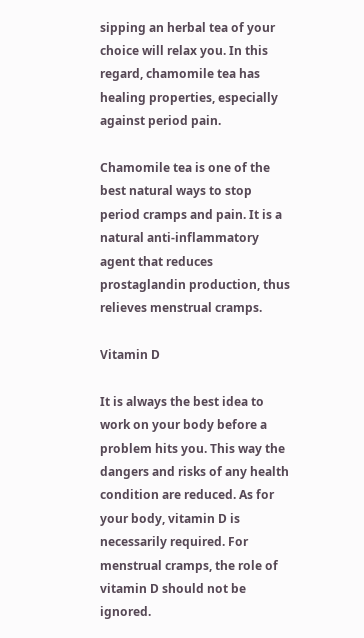sipping an herbal tea of your choice will relax you. In this regard, chamomile tea has healing properties, especially against period pain.

Chamomile tea is one of the best natural ways to stop period cramps and pain. It is a natural anti-inflammatory agent that reduces prostaglandin production, thus relieves menstrual cramps.

Vitamin D

It is always the best idea to work on your body before a problem hits you. This way the dangers and risks of any health condition are reduced. As for your body, vitamin D is necessarily required. For menstrual cramps, the role of vitamin D should not be ignored.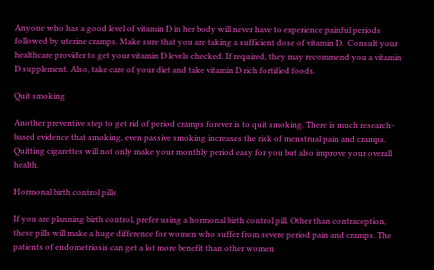Anyone who has a good level of vitamin D in her body will never have to experience painful periods followed by uterine cramps. Make sure that you are taking a sufficient dose of vitamin D.  Consult your healthcare provider to get your vitamin D levels checked. If required, they may recommend you a vitamin D supplement. Also, take care of your diet and take vitamin D rich fortified foods.

Quit smoking

Another preventive step to get rid of period cramps forever is to quit smoking. There is much research-based evidence that smoking, even passive smoking increases the risk of menstrual pain and cramps. Quitting cigarettes will not only make your monthly period easy for you but also improve your overall health.

Hormonal birth control pills

If you are planning birth control, prefer using a hormonal birth control pill. Other than contraception, these pills will make a huge difference for women who suffer from severe period pain and cramps. The patients of endometriosis can get a lot more benefit than other women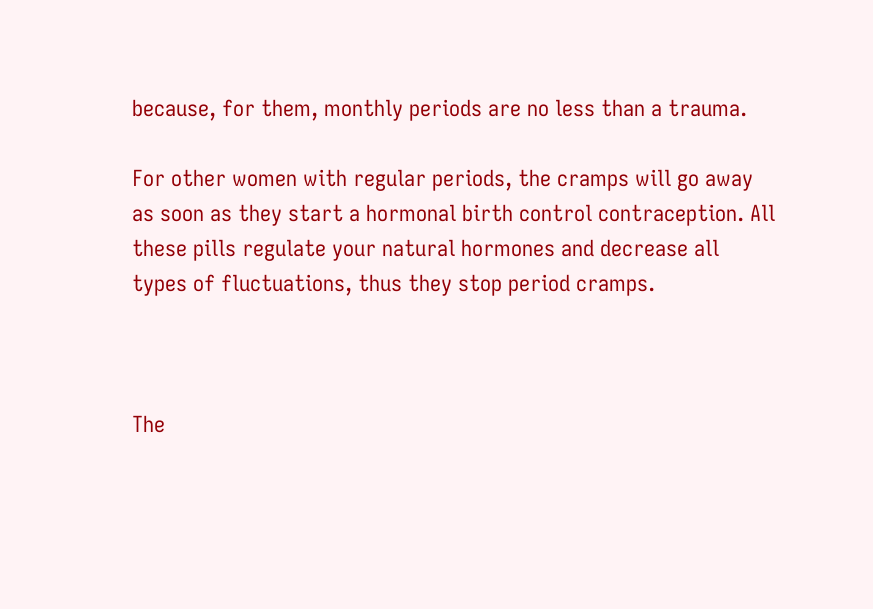because, for them, monthly periods are no less than a trauma.

For other women with regular periods, the cramps will go away as soon as they start a hormonal birth control contraception. All these pills regulate your natural hormones and decrease all types of fluctuations, thus they stop period cramps.



The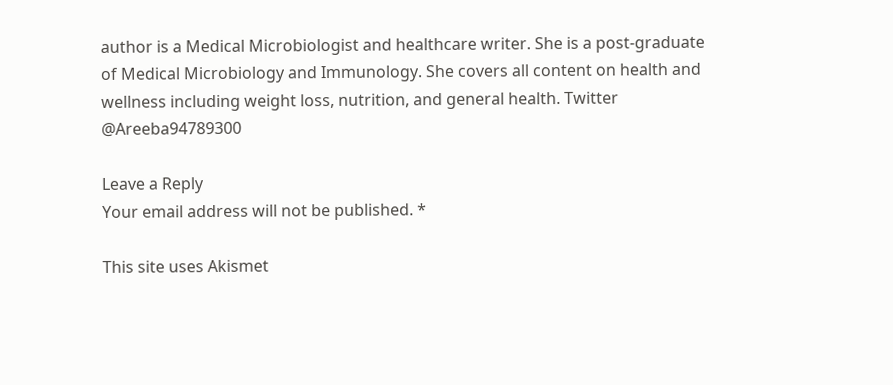author is a Medical Microbiologist and healthcare writer. She is a post-graduate of Medical Microbiology and Immunology. She covers all content on health and wellness including weight loss, nutrition, and general health. Twitter @Areeba94789300

Leave a Reply
Your email address will not be published. *

This site uses Akismet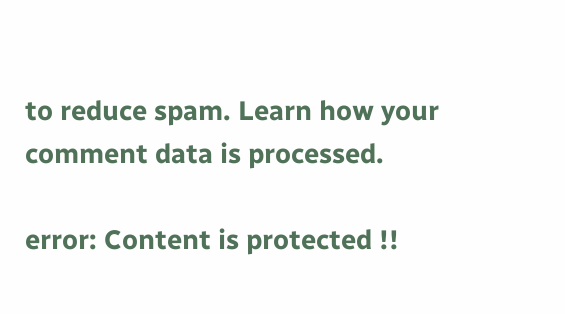to reduce spam. Learn how your comment data is processed.

error: Content is protected !!